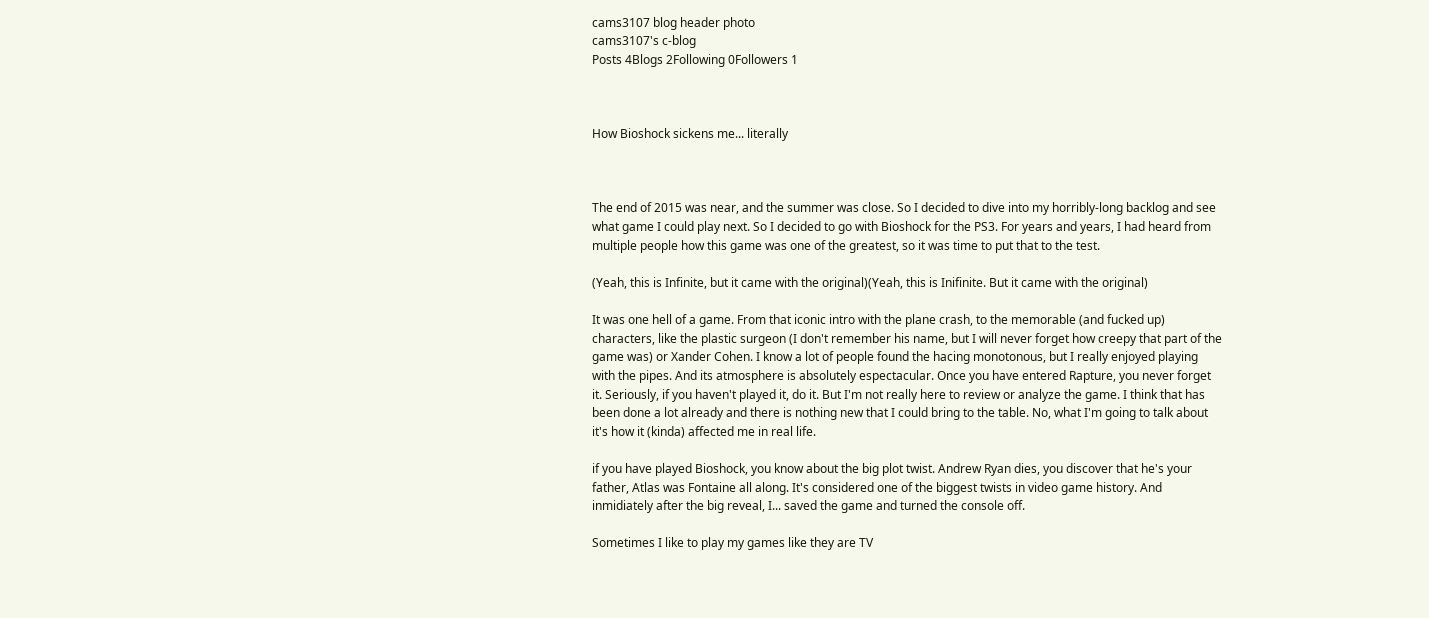cams3107 blog header photo
cams3107's c-blog
Posts 4Blogs 2Following 0Followers 1



How Bioshock sickens me... literally



The end of 2015 was near, and the summer was close. So I decided to dive into my horribly-long backlog and see what game I could play next. So I decided to go with Bioshock for the PS3. For years and years, I had heard from multiple people how this game was one of the greatest, so it was time to put that to the test.

(Yeah, this is Infinite, but it came with the original)(Yeah, this is Inifinite. But it came with the original)

It was one hell of a game. From that iconic intro with the plane crash, to the memorable (and fucked up) characters, like the plastic surgeon (I don't remember his name, but I will never forget how creepy that part of the game was) or Xander Cohen. I know a lot of people found the hacing monotonous, but I really enjoyed playing with the pipes. And its atmosphere is absolutely espectacular. Once you have entered Rapture, you never forget it. Seriously, if you haven't played it, do it. But I'm not really here to review or analyze the game. I think that has been done a lot already and there is nothing new that I could bring to the table. No, what I'm going to talk about it's how it (kinda) affected me in real life.

if you have played Bioshock, you know about the big plot twist. Andrew Ryan dies, you discover that he's your father, Atlas was Fontaine all along. It's considered one of the biggest twists in video game history. And inmidiately after the big reveal, I... saved the game and turned the console off.

Sometimes I like to play my games like they are TV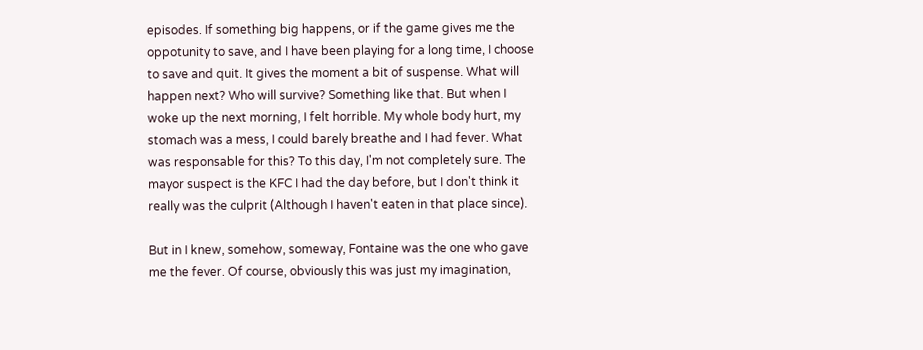episodes. If something big happens, or if the game gives me the oppotunity to save, and I have been playing for a long time, I choose to save and quit. It gives the moment a bit of suspense. What will happen next? Who will survive? Something like that. But when I woke up the next morning, I felt horrible. My whole body hurt, my stomach was a mess, I could barely breathe and I had fever. What was responsable for this? To this day, I'm not completely sure. The mayor suspect is the KFC I had the day before, but I don't think it really was the culprit (Although I haven't eaten in that place since).

But in I knew, somehow, someway, Fontaine was the one who gave me the fever. Of course, obviously this was just my imagination,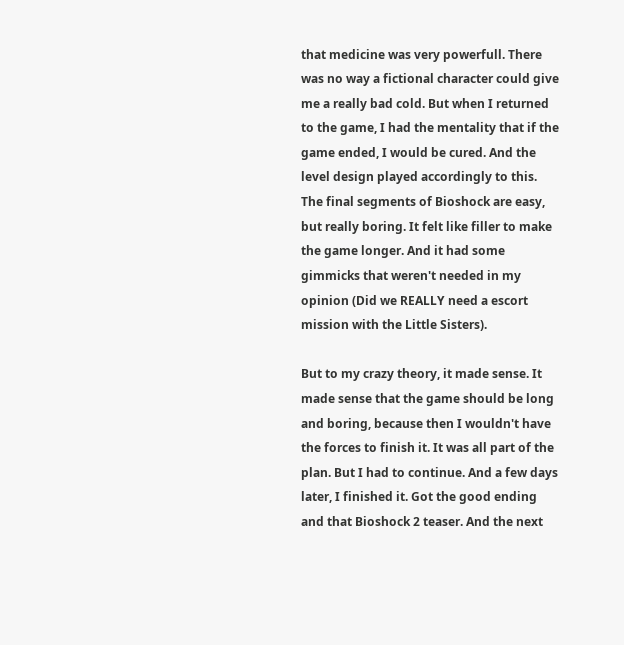that medicine was very powerfull. There was no way a fictional character could give me a really bad cold. But when I returned to the game, I had the mentality that if the game ended, I would be cured. And the level design played accordingly to this. The final segments of Bioshock are easy, but really boring. It felt like filler to make the game longer. And it had some gimmicks that weren't needed in my opinion (Did we REALLY need a escort mission with the Little Sisters).

But to my crazy theory, it made sense. It made sense that the game should be long and boring, because then I wouldn't have the forces to finish it. It was all part of the plan. But I had to continue. And a few days later, I finished it. Got the good ending and that Bioshock 2 teaser. And the next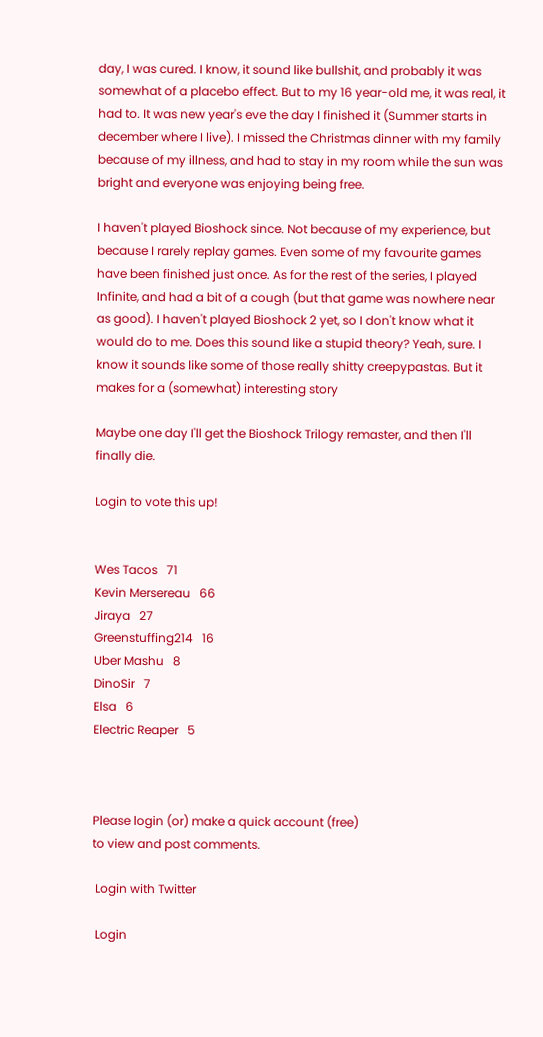day, I was cured. I know, it sound like bullshit, and probably it was somewhat of a placebo effect. But to my 16 year-old me, it was real, it had to. It was new year's eve the day I finished it (Summer starts in december where I live). I missed the Christmas dinner with my family because of my illness, and had to stay in my room while the sun was bright and everyone was enjoying being free.

I haven't played Bioshock since. Not because of my experience, but because I rarely replay games. Even some of my favourite games have been finished just once. As for the rest of the series, I played Infinite, and had a bit of a cough (but that game was nowhere near as good). I haven't played Bioshock 2 yet, so I don't know what it would do to me. Does this sound like a stupid theory? Yeah, sure. I know it sounds like some of those really shitty creepypastas. But it makes for a (somewhat) interesting story

Maybe one day I'll get the Bioshock Trilogy remaster, and then I'll finally die.

Login to vote this up!


Wes Tacos   71
Kevin Mersereau   66
Jiraya   27
Greenstuffing214   16
Uber Mashu   8
DinoSir   7
Elsa   6
Electric Reaper   5



Please login (or) make a quick account (free)
to view and post comments.

 Login with Twitter

 Login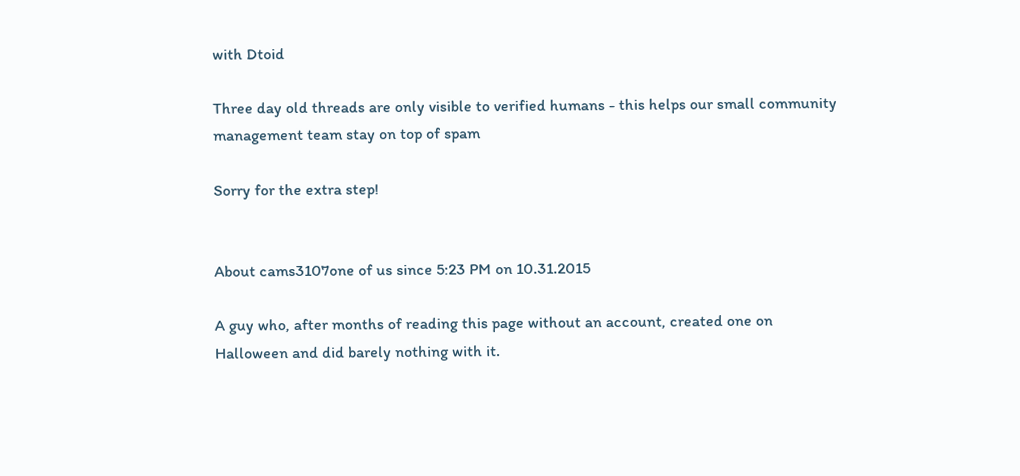with Dtoid

Three day old threads are only visible to verified humans - this helps our small community management team stay on top of spam

Sorry for the extra step!


About cams3107one of us since 5:23 PM on 10.31.2015

A guy who, after months of reading this page without an account, created one on Halloween and did barely nothing with it.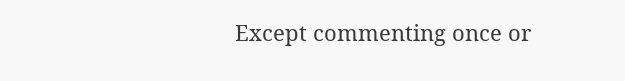Except commenting once or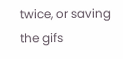twice, or saving the gifs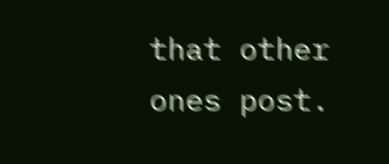that other ones post.